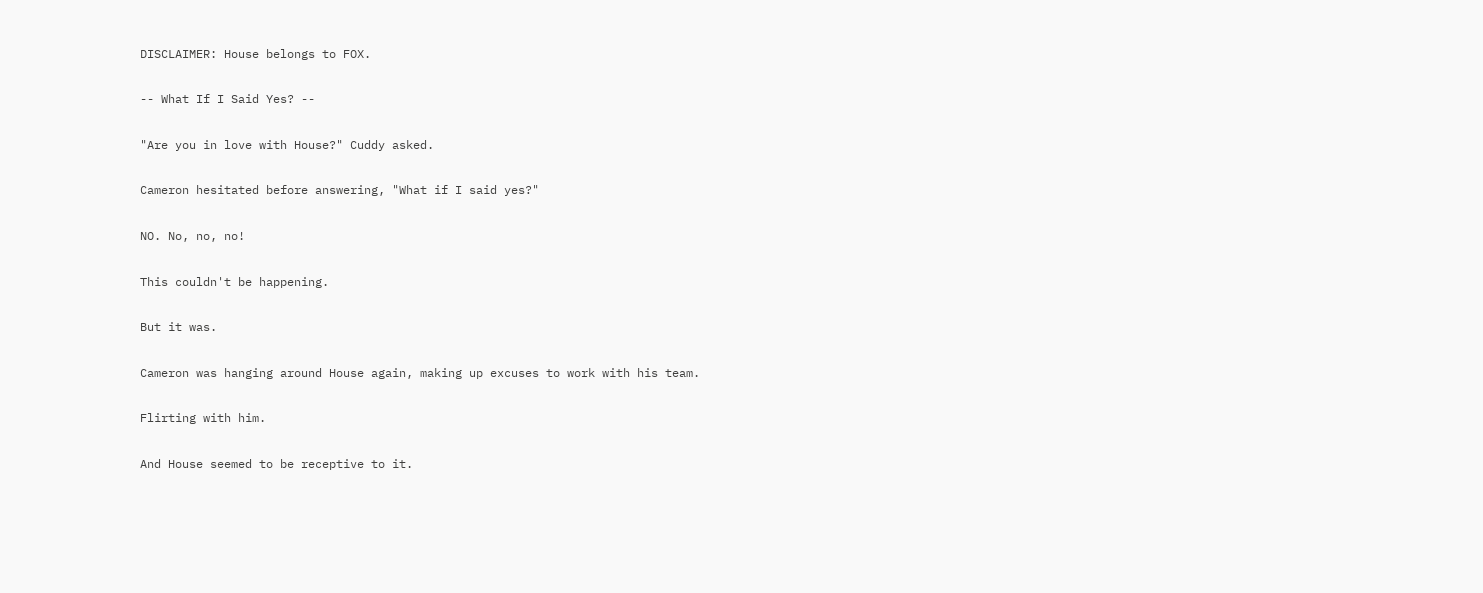DISCLAIMER: House belongs to FOX.

-- What If I Said Yes? --

"Are you in love with House?" Cuddy asked.

Cameron hesitated before answering, "What if I said yes?"

NO. No, no, no!

This couldn't be happening.

But it was.

Cameron was hanging around House again, making up excuses to work with his team.

Flirting with him.

And House seemed to be receptive to it.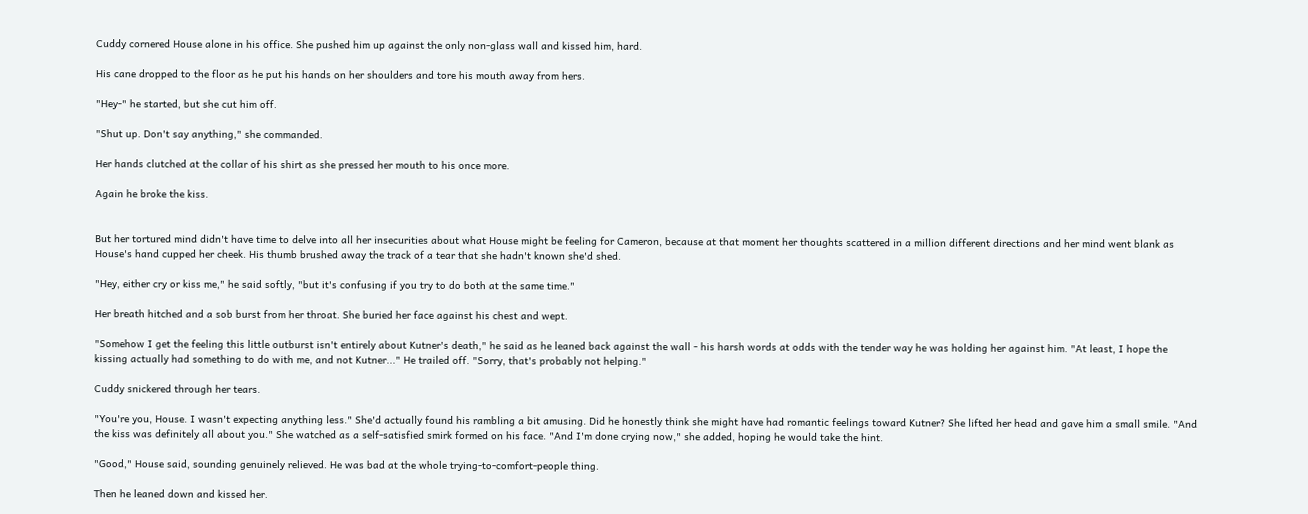Cuddy cornered House alone in his office. She pushed him up against the only non-glass wall and kissed him, hard.

His cane dropped to the floor as he put his hands on her shoulders and tore his mouth away from hers.

"Hey-" he started, but she cut him off.

"Shut up. Don't say anything," she commanded.

Her hands clutched at the collar of his shirt as she pressed her mouth to his once more.

Again he broke the kiss.


But her tortured mind didn't have time to delve into all her insecurities about what House might be feeling for Cameron, because at that moment her thoughts scattered in a million different directions and her mind went blank as House's hand cupped her cheek. His thumb brushed away the track of a tear that she hadn't known she'd shed.

"Hey, either cry or kiss me," he said softly, "but it's confusing if you try to do both at the same time."

Her breath hitched and a sob burst from her throat. She buried her face against his chest and wept.

"Somehow I get the feeling this little outburst isn't entirely about Kutner's death," he said as he leaned back against the wall - his harsh words at odds with the tender way he was holding her against him. "At least, I hope the kissing actually had something to do with me, and not Kutner..." He trailed off. "Sorry, that's probably not helping."

Cuddy snickered through her tears.

"You're you, House. I wasn't expecting anything less." She'd actually found his rambling a bit amusing. Did he honestly think she might have had romantic feelings toward Kutner? She lifted her head and gave him a small smile. "And the kiss was definitely all about you." She watched as a self-satisfied smirk formed on his face. "And I'm done crying now," she added, hoping he would take the hint.

"Good," House said, sounding genuinely relieved. He was bad at the whole trying-to-comfort-people thing.

Then he leaned down and kissed her.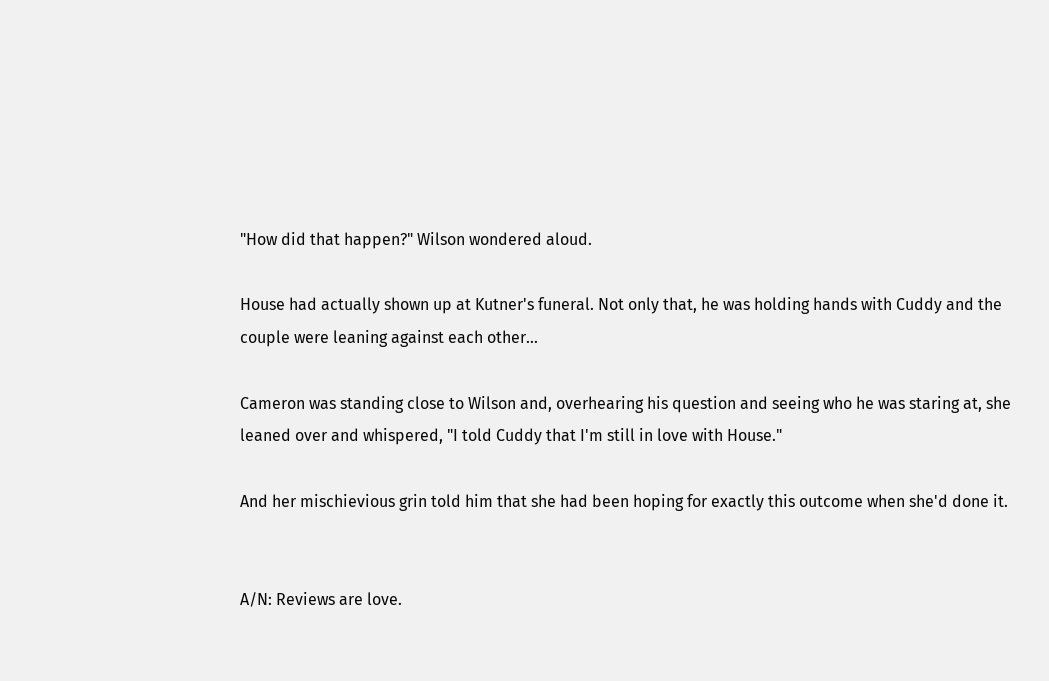"How did that happen?" Wilson wondered aloud.

House had actually shown up at Kutner's funeral. Not only that, he was holding hands with Cuddy and the couple were leaning against each other...

Cameron was standing close to Wilson and, overhearing his question and seeing who he was staring at, she leaned over and whispered, "I told Cuddy that I'm still in love with House."

And her mischievious grin told him that she had been hoping for exactly this outcome when she'd done it.


A/N: Reviews are love.